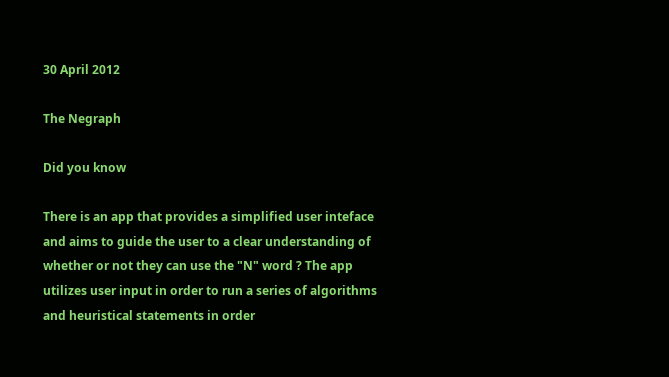30 April 2012

The Negraph

Did you know

There is an app that provides a simplified user inteface and aims to guide the user to a clear understanding of whether or not they can use the "N" word ? The app utilizes user input in order to run a series of algorithms and heuristical statements in order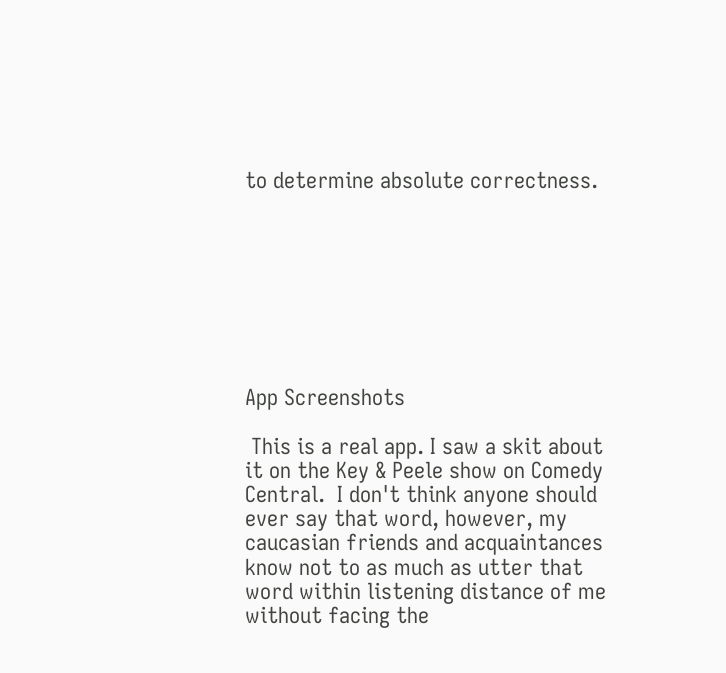to determine absolute correctness.








App Screenshots

 This is a real app. I saw a skit about it on the Key & Peele show on Comedy Central.  I don't think anyone should ever say that word, however, my caucasian friends and acquaintances know not to as much as utter that word within listening distance of me without facing the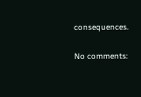consequences.

No comments: